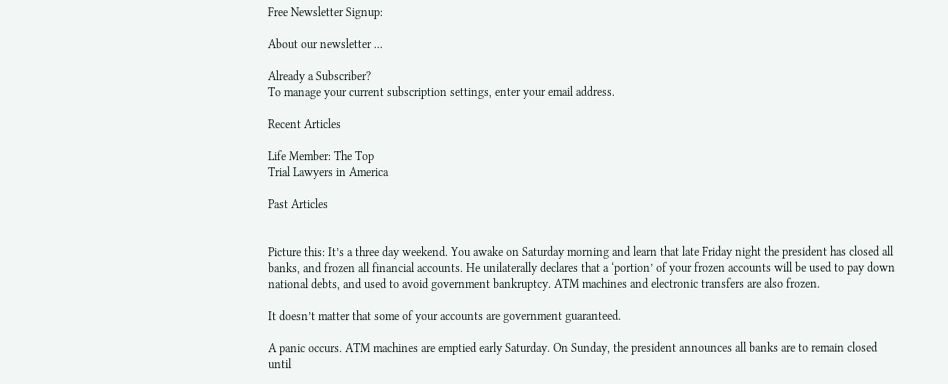Free Newsletter Signup:

About our newsletter ...

Already a Subscriber?
To manage your current subscription settings, enter your email address.

Recent Articles

Life Member: The Top
Trial Lawyers in America

Past Articles


Picture this: It’s a three day weekend. You awake on Saturday morning and learn that late Friday night the president has closed all banks, and frozen all financial accounts. He unilaterally declares that a ‘portion’ of your frozen accounts will be used to pay down national debts, and used to avoid government bankruptcy. ATM machines and electronic transfers are also frozen.

It doesn’t matter that some of your accounts are government guaranteed.

A panic occurs. ATM machines are emptied early Saturday. On Sunday, the president announces all banks are to remain closed until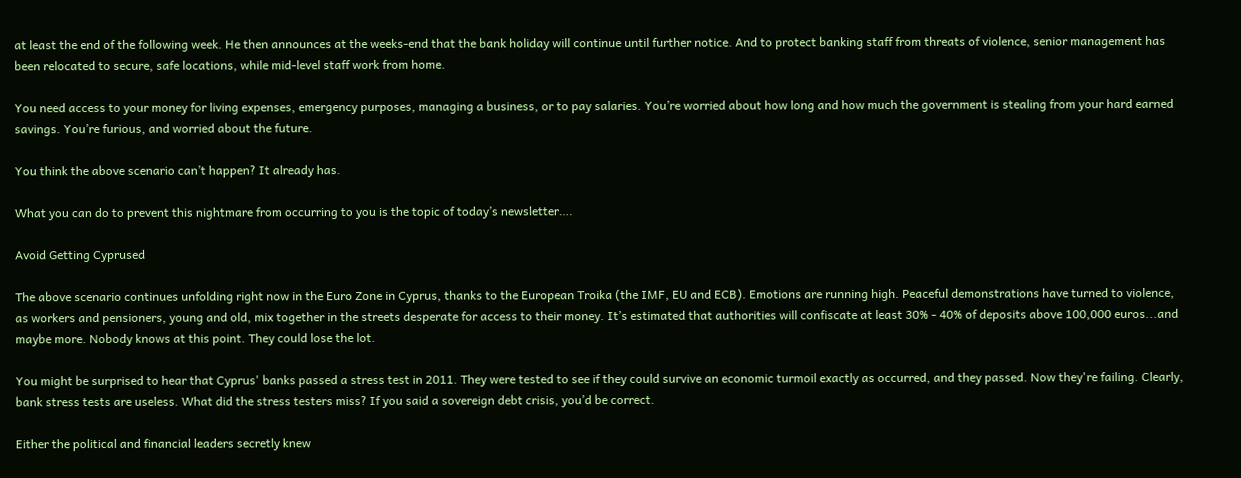at least the end of the following week. He then announces at the weeks-end that the bank holiday will continue until further notice. And to protect banking staff from threats of violence, senior management has been relocated to secure, safe locations, while mid-level staff work from home.

You need access to your money for living expenses, emergency purposes, managing a business, or to pay salaries. You’re worried about how long and how much the government is stealing from your hard earned savings. You’re furious, and worried about the future.

You think the above scenario can’t happen? It already has.

What you can do to prevent this nightmare from occurring to you is the topic of today’s newsletter….

Avoid Getting Cyprused

The above scenario continues unfolding right now in the Euro Zone in Cyprus, thanks to the European Troika (the IMF, EU and ECB). Emotions are running high. Peaceful demonstrations have turned to violence, as workers and pensioners, young and old, mix together in the streets desperate for access to their money. It’s estimated that authorities will confiscate at least 30% - 40% of deposits above 100,000 euros...and maybe more. Nobody knows at this point. They could lose the lot.

You might be surprised to hear that Cyprus' banks passed a stress test in 2011. They were tested to see if they could survive an economic turmoil exactly as occurred, and they passed. Now they're failing. Clearly, bank stress tests are useless. What did the stress testers miss? If you said a sovereign debt crisis, you’d be correct.

Either the political and financial leaders secretly knew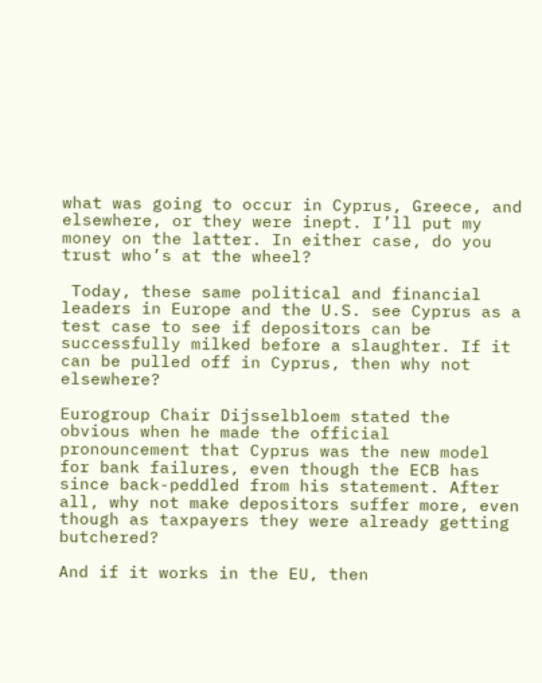what was going to occur in Cyprus, Greece, and elsewhere, or they were inept. I’ll put my money on the latter. In either case, do you trust who’s at the wheel?

 Today, these same political and financial leaders in Europe and the U.S. see Cyprus as a test case to see if depositors can be successfully milked before a slaughter. If it can be pulled off in Cyprus, then why not elsewhere?

Eurogroup Chair Dijsselbloem stated the obvious when he made the official pronouncement that Cyprus was the new model for bank failures, even though the ECB has since back-peddled from his statement. After all, why not make depositors suffer more, even though as taxpayers they were already getting butchered?

And if it works in the EU, then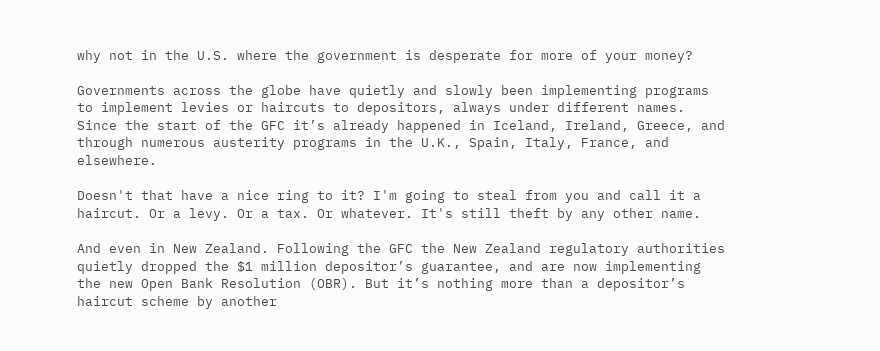why not in the U.S. where the government is desperate for more of your money?

Governments across the globe have quietly and slowly been implementing programs to implement levies or haircuts to depositors, always under different names. Since the start of the GFC it’s already happened in Iceland, Ireland, Greece, and through numerous austerity programs in the U.K., Spain, Italy, France, and elsewhere.

Doesn't that have a nice ring to it? I'm going to steal from you and call it a haircut. Or a levy. Or a tax. Or whatever. It's still theft by any other name.

And even in New Zealand. Following the GFC the New Zealand regulatory authorities quietly dropped the $1 million depositor’s guarantee, and are now implementing the new Open Bank Resolution (OBR). But it’s nothing more than a depositor’s haircut scheme by another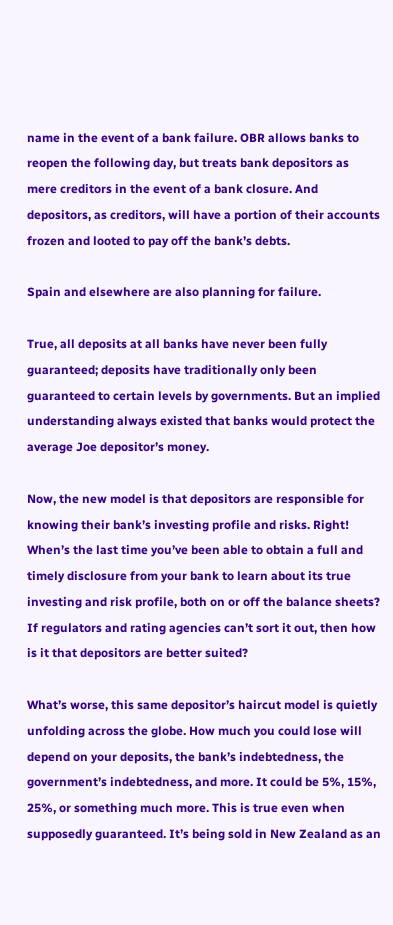name in the event of a bank failure. OBR allows banks to reopen the following day, but treats bank depositors as mere creditors in the event of a bank closure. And depositors, as creditors, will have a portion of their accounts frozen and looted to pay off the bank’s debts.

Spain and elsewhere are also planning for failure.

True, all deposits at all banks have never been fully guaranteed; deposits have traditionally only been guaranteed to certain levels by governments. But an implied understanding always existed that banks would protect the average Joe depositor’s money.

Now, the new model is that depositors are responsible for knowing their bank’s investing profile and risks. Right! When’s the last time you’ve been able to obtain a full and timely disclosure from your bank to learn about its true investing and risk profile, both on or off the balance sheets? If regulators and rating agencies can’t sort it out, then how is it that depositors are better suited?

What’s worse, this same depositor’s haircut model is quietly unfolding across the globe. How much you could lose will depend on your deposits, the bank’s indebtedness, the government’s indebtedness, and more. It could be 5%, 15%, 25%, or something much more. This is true even when supposedly guaranteed. It’s being sold in New Zealand as an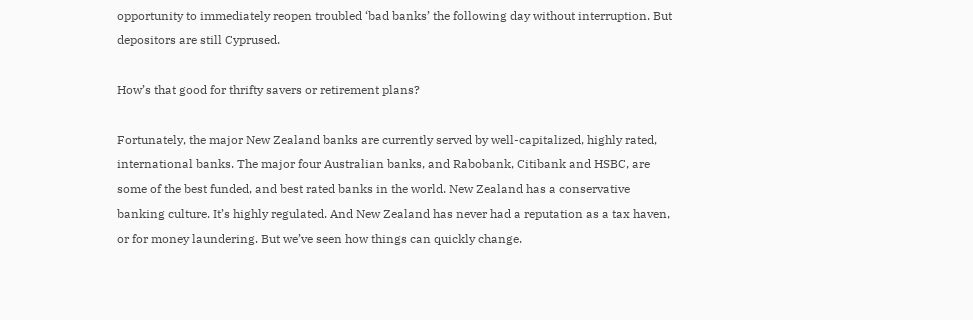opportunity to immediately reopen troubled ‘bad banks’ the following day without interruption. But depositors are still Cyprused.

How’s that good for thrifty savers or retirement plans?

Fortunately, the major New Zealand banks are currently served by well-capitalized, highly rated, international banks. The major four Australian banks, and Rabobank, Citibank and HSBC, are some of the best funded, and best rated banks in the world. New Zealand has a conservative banking culture. It’s highly regulated. And New Zealand has never had a reputation as a tax haven, or for money laundering. But we’ve seen how things can quickly change.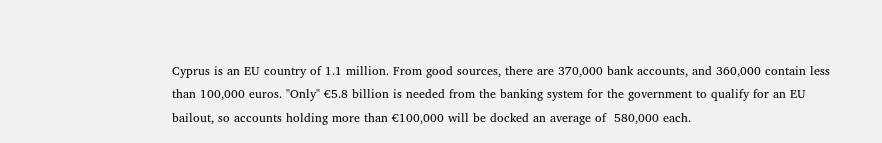Cyprus is an EU country of 1.1 million. From good sources, there are 370,000 bank accounts, and 360,000 contain less than 100,000 euros. "Only" €5.8 billion is needed from the banking system for the government to qualify for an EU bailout, so accounts holding more than €100,000 will be docked an average of  580,000 each.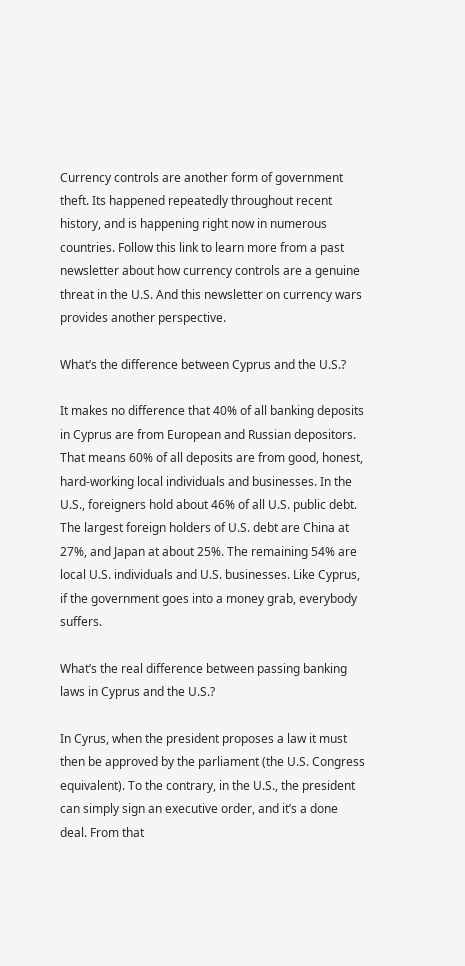Currency controls are another form of government theft. Its happened repeatedly throughout recent history, and is happening right now in numerous countries. Follow this link to learn more from a past newsletter about how currency controls are a genuine threat in the U.S. And this newsletter on currency wars provides another perspective.

What’s the difference between Cyprus and the U.S.?

It makes no difference that 40% of all banking deposits in Cyprus are from European and Russian depositors. That means 60% of all deposits are from good, honest, hard-working local individuals and businesses. In the U.S., foreigners hold about 46% of all U.S. public debt. The largest foreign holders of U.S. debt are China at 27%, and Japan at about 25%. The remaining 54% are local U.S. individuals and U.S. businesses. Like Cyprus, if the government goes into a money grab, everybody suffers.

What’s the real difference between passing banking laws in Cyprus and the U.S.?

In Cyrus, when the president proposes a law it must then be approved by the parliament (the U.S. Congress equivalent). To the contrary, in the U.S., the president can simply sign an executive order, and it’s a done deal. From that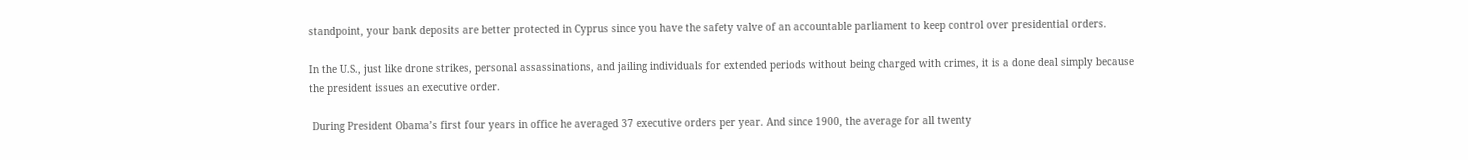standpoint, your bank deposits are better protected in Cyprus since you have the safety valve of an accountable parliament to keep control over presidential orders.

In the U.S., just like drone strikes, personal assassinations, and jailing individuals for extended periods without being charged with crimes, it is a done deal simply because the president issues an executive order.

 During President Obama’s first four years in office he averaged 37 executive orders per year. And since 1900, the average for all twenty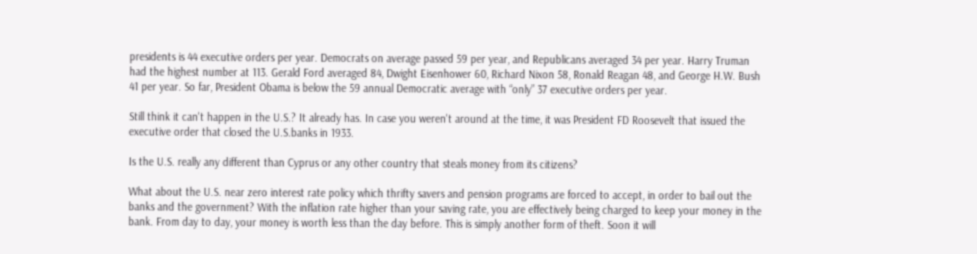presidents is 44 executive orders per year. Democrats on average passed 59 per year, and Republicans averaged 34 per year. Harry Truman had the highest number at 113. Gerald Ford averaged 84, Dwight Eisenhower 60, Richard Nixon 58, Ronald Reagan 48, and George H.W. Bush 41 per year. So far, President Obama is below the 59 annual Democratic average with “only” 37 executive orders per year.

Still think it can't happen in the U.S.? It already has. In case you weren't around at the time, it was President FD Roosevelt that issued the executive order that closed the U.S.banks in 1933.

Is the U.S. really any different than Cyprus or any other country that steals money from its citizens?

What about the U.S. near zero interest rate policy which thrifty savers and pension programs are forced to accept, in order to bail out the banks and the government? With the inflation rate higher than your saving rate, you are effectively being charged to keep your money in the bank. From day to day, your money is worth less than the day before. This is simply another form of theft. Soon it will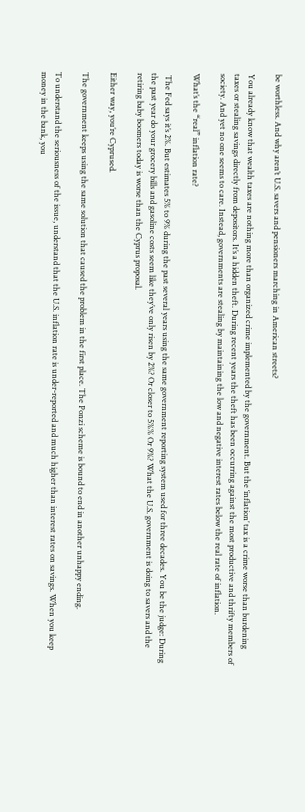be worthless. And why aren’t U.S. savers and pensioners marching in American streets?

You already know that wealth taxes are nothing more than organized crime implemented by the government. But the ‘inflation’ tax is a crime worse than burdening taxes or stealing savings directly from depositors. It’s a hidden theft. During recent years the theft has been occurring against the most productive and thrifty members of society. And yet no one seems to care. Instead, governments are stealing by maintaining the low and negative interest rates below the real rate of inflation.

What’s the “real” inflation rate?

 The Fed says it’s 2%. But estimates 5% to 9% during the past several years using the same government reporting system used for three decades. You be the judge: During the past year do your grocery bills and gasoline costs seem like they’ve only risen by 2%? Or closer to 5%% Or 9%? What the U.S. government is doing to savers and the retiring baby boomers today is worse than the Cyprus proposal.

Either way, you’re Cyprused.

The government keeps using the same solution that caused the problem in the first place. The Ponzi scheme is bound to end in another unhappy ending.

To understand the seriousness of the issue, understand that the U.S. inflation rate is under-reported and much higher than interest rates on savings. When you keep money in the bank, you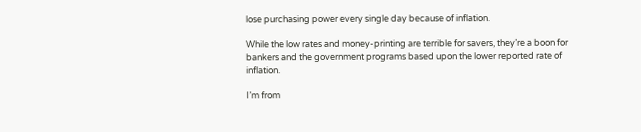lose purchasing power every single day because of inflation.

While the low rates and money-printing are terrible for savers, they’re a boon for bankers and the government programs based upon the lower reported rate of inflation.

I’m from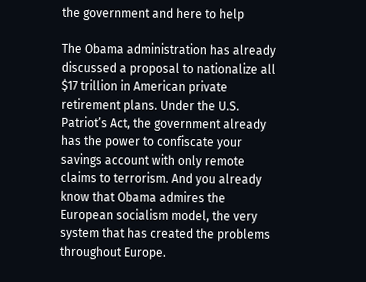the government and here to help

The Obama administration has already discussed a proposal to nationalize all $17 trillion in American private retirement plans. Under the U.S. Patriot’s Act, the government already has the power to confiscate your savings account with only remote claims to terrorism. And you already know that Obama admires the European socialism model, the very system that has created the problems throughout Europe.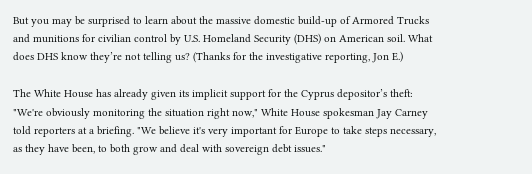But you may be surprised to learn about the massive domestic build-up of Armored Trucks and munitions for civilian control by U.S. Homeland Security (DHS) on American soil. What does DHS know they’re not telling us? (Thanks for the investigative reporting, Jon E.)

The White House has already given its implicit support for the Cyprus depositor’s theft: "We're obviously monitoring the situation right now," White House spokesman Jay Carney told reporters at a briefing. "We believe it's very important for Europe to take steps necessary, as they have been, to both grow and deal with sovereign debt issues."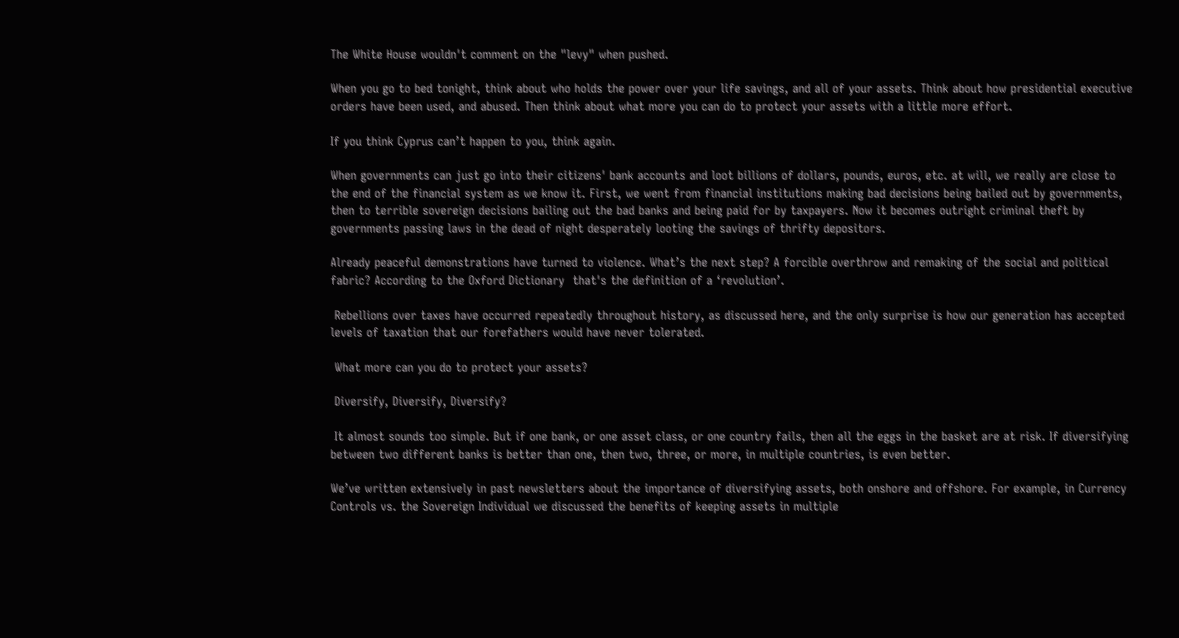The White House wouldn't comment on the "levy" when pushed.

When you go to bed tonight, think about who holds the power over your life savings, and all of your assets. Think about how presidential executive orders have been used, and abused. Then think about what more you can do to protect your assets with a little more effort.

If you think Cyprus can’t happen to you, think again.

When governments can just go into their citizens' bank accounts and loot billions of dollars, pounds, euros, etc. at will, we really are close to the end of the financial system as we know it. First, we went from financial institutions making bad decisions being bailed out by governments, then to terrible sovereign decisions bailing out the bad banks and being paid for by taxpayers. Now it becomes outright criminal theft by governments passing laws in the dead of night desperately looting the savings of thrifty depositors.

Already peaceful demonstrations have turned to violence. What’s the next step? A forcible overthrow and remaking of the social and political fabric? According to the Oxford Dictionary  that's the definition of a ‘revolution’.

 Rebellions over taxes have occurred repeatedly throughout history, as discussed here, and the only surprise is how our generation has accepted levels of taxation that our forefathers would have never tolerated.

 What more can you do to protect your assets?

 Diversify, Diversify, Diversify?

 It almost sounds too simple. But if one bank, or one asset class, or one country fails, then all the eggs in the basket are at risk. If diversifying between two different banks is better than one, then two, three, or more, in multiple countries, is even better.

We’ve written extensively in past newsletters about the importance of diversifying assets, both onshore and offshore. For example, in Currency Controls vs. the Sovereign Individual we discussed the benefits of keeping assets in multiple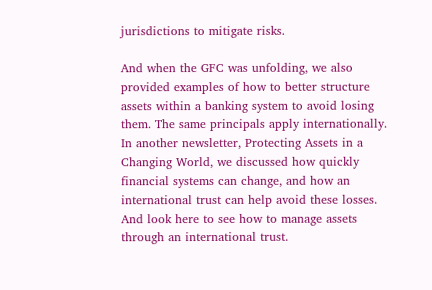jurisdictions to mitigate risks.

And when the GFC was unfolding, we also provided examples of how to better structure assets within a banking system to avoid losing them. The same principals apply internationally. In another newsletter, Protecting Assets in a Changing World, we discussed how quickly financial systems can change, and how an international trust can help avoid these losses. And look here to see how to manage assets through an international trust.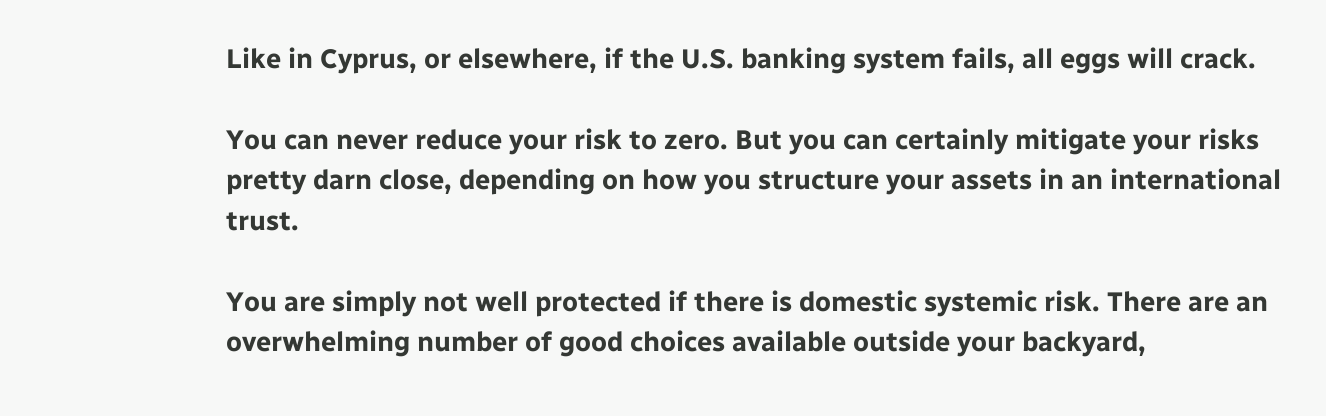Like in Cyprus, or elsewhere, if the U.S. banking system fails, all eggs will crack.

You can never reduce your risk to zero. But you can certainly mitigate your risks pretty darn close, depending on how you structure your assets in an international trust.

You are simply not well protected if there is domestic systemic risk. There are an overwhelming number of good choices available outside your backyard,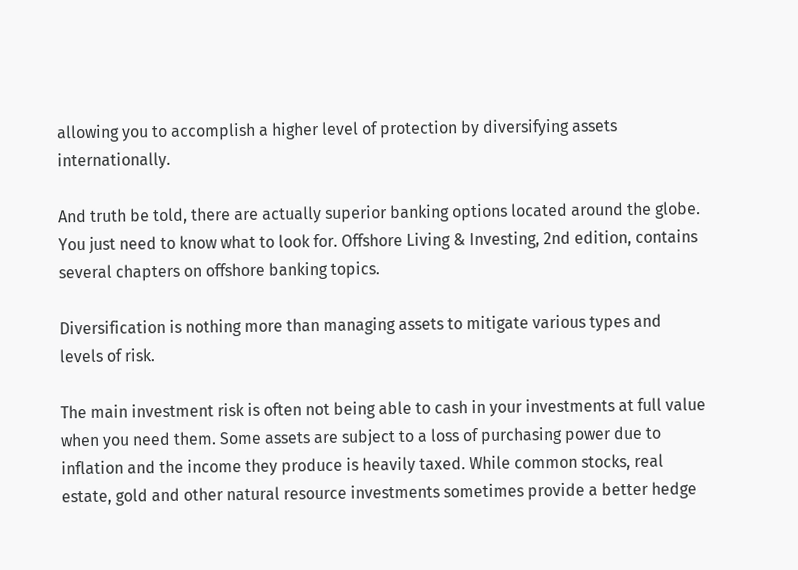allowing you to accomplish a higher level of protection by diversifying assets internationally.

And truth be told, there are actually superior banking options located around the globe. You just need to know what to look for. Offshore Living & Investing, 2nd edition, contains several chapters on offshore banking topics.

Diversification is nothing more than managing assets to mitigate various types and levels of risk.

The main investment risk is often not being able to cash in your investments at full value when you need them. Some assets are subject to a loss of purchasing power due to inflation and the income they produce is heavily taxed. While common stocks, real estate, gold and other natural resource investments sometimes provide a better hedge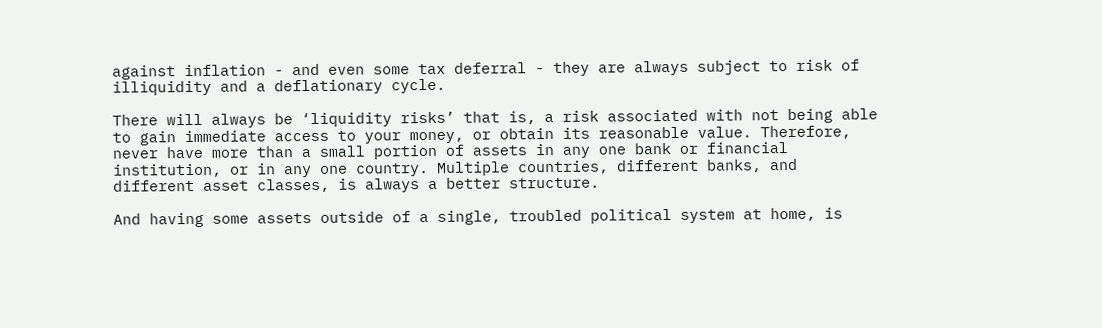against inflation - and even some tax deferral - they are always subject to risk of illiquidity and a deflationary cycle.

There will always be ‘liquidity risks’ that is, a risk associated with not being able to gain immediate access to your money, or obtain its reasonable value. Therefore, never have more than a small portion of assets in any one bank or financial institution, or in any one country. Multiple countries, different banks, and different asset classes, is always a better structure.

And having some assets outside of a single, troubled political system at home, is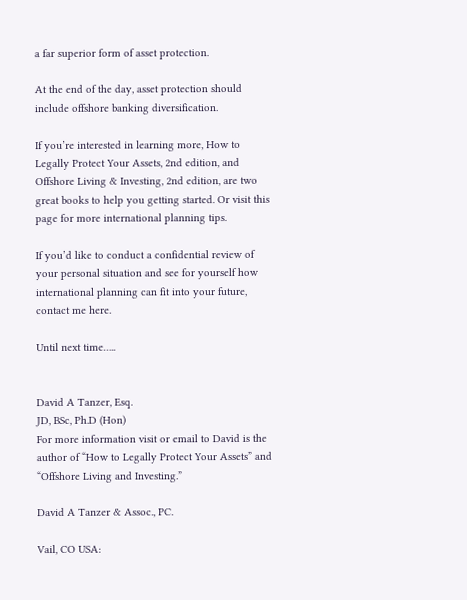a far superior form of asset protection.

At the end of the day, asset protection should include offshore banking diversification.

If you’re interested in learning more, How to Legally Protect Your Assets, 2nd edition, and Offshore Living & Investing, 2nd edition, are two great books to help you getting started. Or visit this page for more international planning tips.

If you’d like to conduct a confidential review of your personal situation and see for yourself how international planning can fit into your future, contact me here.

Until next time…..


David A Tanzer, Esq.
JD, BSc, Ph.D (Hon)
For more information visit or email to David is the author of “How to Legally Protect Your Assets” and “Offshore Living and Investing.”

David A Tanzer & Assoc., PC.

Vail, CO USA: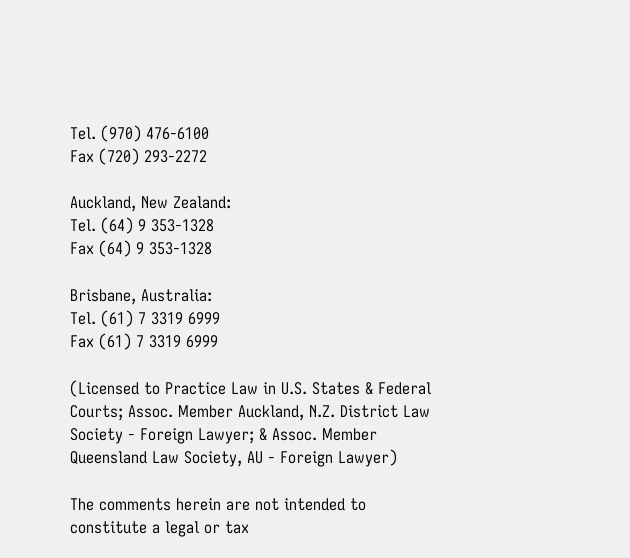Tel. (970) 476-6100
Fax (720) 293-2272

Auckland, New Zealand:
Tel. (64) 9 353-1328
Fax (64) 9 353-1328

Brisbane, Australia:
Tel. (61) 7 3319 6999
Fax (61) 7 3319 6999

(Licensed to Practice Law in U.S. States & Federal Courts; Assoc. Member Auckland, N.Z. District Law Society - Foreign Lawyer; & Assoc. Member Queensland Law Society, AU - Foreign Lawyer)

The comments herein are not intended to constitute a legal or tax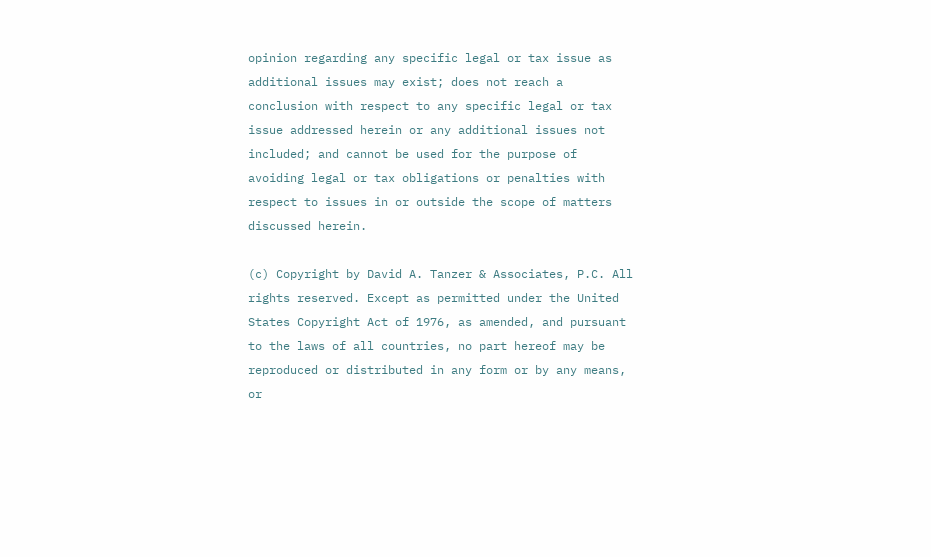opinion regarding any specific legal or tax issue as additional issues may exist; does not reach a conclusion with respect to any specific legal or tax issue addressed herein or any additional issues not included; and cannot be used for the purpose of avoiding legal or tax obligations or penalties with respect to issues in or outside the scope of matters discussed herein.

(c) Copyright by David A. Tanzer & Associates, P.C. All rights reserved. Except as permitted under the United States Copyright Act of 1976, as amended, and pursuant to the laws of all countries, no part hereof may be reproduced or distributed in any form or by any means, or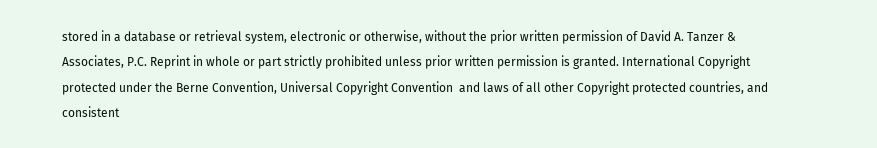stored in a database or retrieval system, electronic or otherwise, without the prior written permission of David A. Tanzer & Associates, P.C. Reprint in whole or part strictly prohibited unless prior written permission is granted. International Copyright protected under the Berne Convention, Universal Copyright Convention  and laws of all other Copyright protected countries, and consistent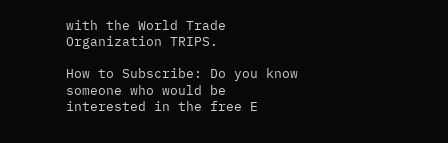with the World Trade Organization TRIPS.

How to Subscribe: Do you know someone who would be interested in the free E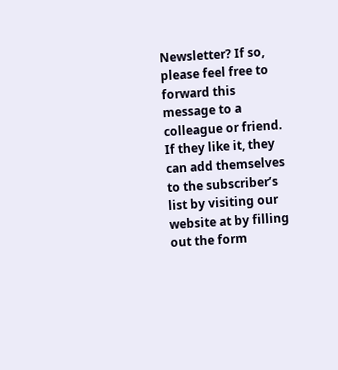Newsletter? If so, please feel free to forward this message to a colleague or friend. If they like it, they can add themselves to the subscriber’s list by visiting our website at by filling out the form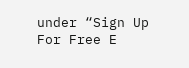under “Sign Up For Free E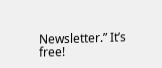Newsletter.” It’s free!